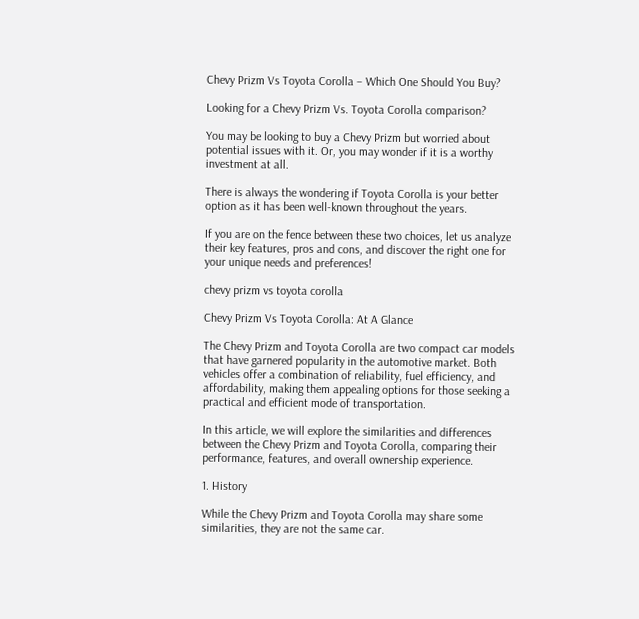Chevy Prizm Vs Toyota Corolla – Which One Should You Buy?

Looking for a Chevy Prizm Vs. Toyota Corolla comparison?

You may be looking to buy a Chevy Prizm but worried about potential issues with it. Or, you may wonder if it is a worthy investment at all.

There is always the wondering if Toyota Corolla is your better option as it has been well-known throughout the years.

If you are on the fence between these two choices, let us analyze their key features, pros and cons, and discover the right one for your unique needs and preferences!

chevy prizm vs toyota corolla

Chevy Prizm Vs Toyota Corolla: At A Glance

The Chevy Prizm and Toyota Corolla are two compact car models that have garnered popularity in the automotive market. Both vehicles offer a combination of reliability, fuel efficiency, and affordability, making them appealing options for those seeking a practical and efficient mode of transportation.

In this article, we will explore the similarities and differences between the Chevy Prizm and Toyota Corolla, comparing their performance, features, and overall ownership experience.

1. History

While the Chevy Prizm and Toyota Corolla may share some similarities, they are not the same car.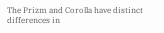The Prizm and Corolla have distinct differences in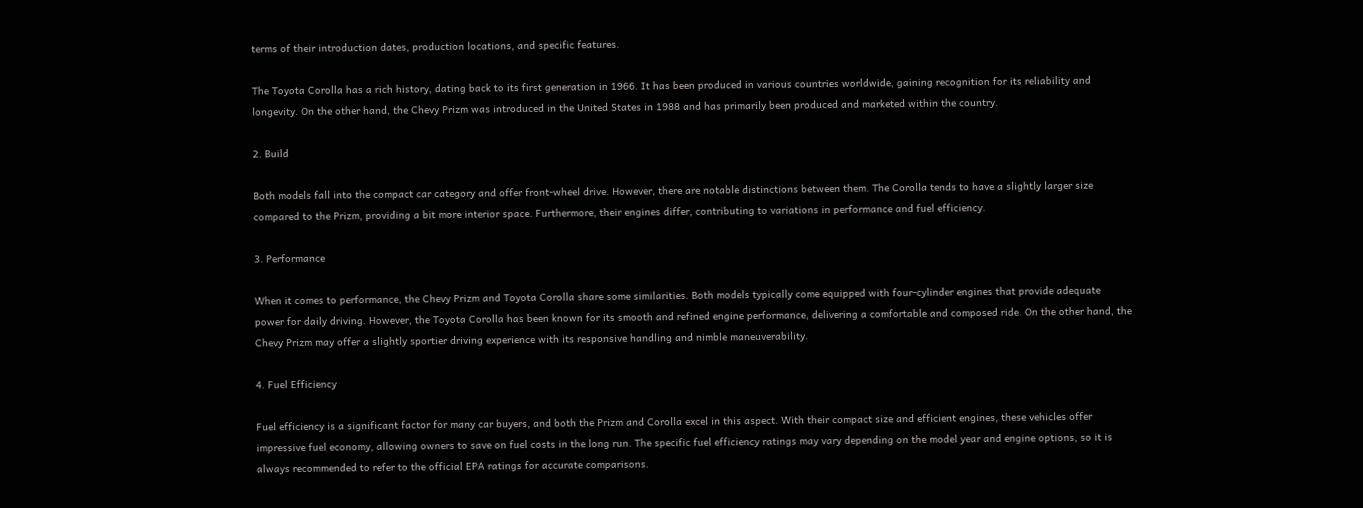terms of their introduction dates, production locations, and specific features.

The Toyota Corolla has a rich history, dating back to its first generation in 1966. It has been produced in various countries worldwide, gaining recognition for its reliability and longevity. On the other hand, the Chevy Prizm was introduced in the United States in 1988 and has primarily been produced and marketed within the country.

2. Build

Both models fall into the compact car category and offer front-wheel drive. However, there are notable distinctions between them. The Corolla tends to have a slightly larger size compared to the Prizm, providing a bit more interior space. Furthermore, their engines differ, contributing to variations in performance and fuel efficiency.

3. Performance

When it comes to performance, the Chevy Prizm and Toyota Corolla share some similarities. Both models typically come equipped with four-cylinder engines that provide adequate power for daily driving. However, the Toyota Corolla has been known for its smooth and refined engine performance, delivering a comfortable and composed ride. On the other hand, the Chevy Prizm may offer a slightly sportier driving experience with its responsive handling and nimble maneuverability.

4. Fuel Efficiency

Fuel efficiency is a significant factor for many car buyers, and both the Prizm and Corolla excel in this aspect. With their compact size and efficient engines, these vehicles offer impressive fuel economy, allowing owners to save on fuel costs in the long run. The specific fuel efficiency ratings may vary depending on the model year and engine options, so it is always recommended to refer to the official EPA ratings for accurate comparisons.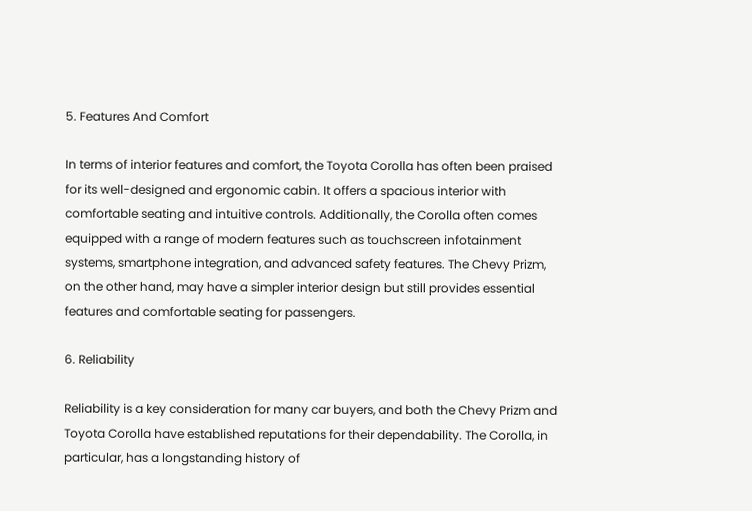5. Features And Comfort

In terms of interior features and comfort, the Toyota Corolla has often been praised for its well-designed and ergonomic cabin. It offers a spacious interior with comfortable seating and intuitive controls. Additionally, the Corolla often comes equipped with a range of modern features such as touchscreen infotainment systems, smartphone integration, and advanced safety features. The Chevy Prizm, on the other hand, may have a simpler interior design but still provides essential features and comfortable seating for passengers.

6. Reliability

Reliability is a key consideration for many car buyers, and both the Chevy Prizm and Toyota Corolla have established reputations for their dependability. The Corolla, in particular, has a longstanding history of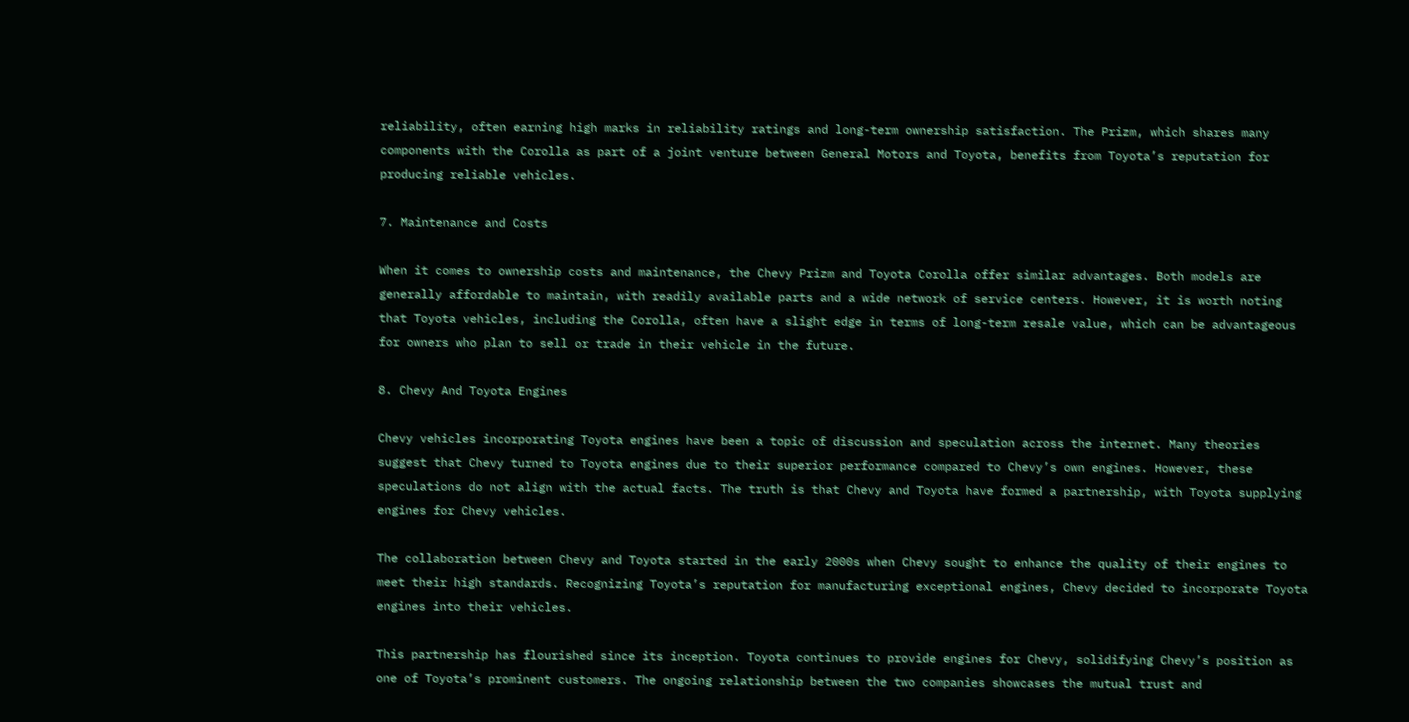reliability, often earning high marks in reliability ratings and long-term ownership satisfaction. The Prizm, which shares many components with the Corolla as part of a joint venture between General Motors and Toyota, benefits from Toyota’s reputation for producing reliable vehicles.

7. Maintenance and Costs

When it comes to ownership costs and maintenance, the Chevy Prizm and Toyota Corolla offer similar advantages. Both models are generally affordable to maintain, with readily available parts and a wide network of service centers. However, it is worth noting that Toyota vehicles, including the Corolla, often have a slight edge in terms of long-term resale value, which can be advantageous for owners who plan to sell or trade in their vehicle in the future.

8. Chevy And Toyota Engines

Chevy vehicles incorporating Toyota engines have been a topic of discussion and speculation across the internet. Many theories suggest that Chevy turned to Toyota engines due to their superior performance compared to Chevy’s own engines. However, these speculations do not align with the actual facts. The truth is that Chevy and Toyota have formed a partnership, with Toyota supplying engines for Chevy vehicles.

The collaboration between Chevy and Toyota started in the early 2000s when Chevy sought to enhance the quality of their engines to meet their high standards. Recognizing Toyota’s reputation for manufacturing exceptional engines, Chevy decided to incorporate Toyota engines into their vehicles.

This partnership has flourished since its inception. Toyota continues to provide engines for Chevy, solidifying Chevy’s position as one of Toyota’s prominent customers. The ongoing relationship between the two companies showcases the mutual trust and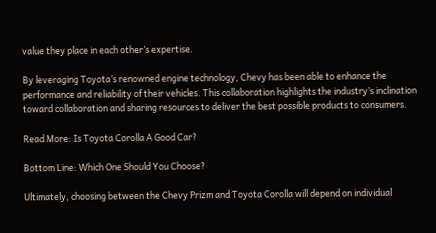value they place in each other’s expertise.

By leveraging Toyota’s renowned engine technology, Chevy has been able to enhance the performance and reliability of their vehicles. This collaboration highlights the industry’s inclination toward collaboration and sharing resources to deliver the best possible products to consumers.

Read More: Is Toyota Corolla A Good Car?

Bottom Line: Which One Should You Choose?

Ultimately, choosing between the Chevy Prizm and Toyota Corolla will depend on individual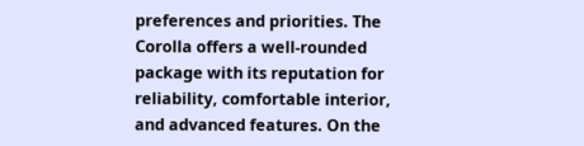preferences and priorities. The Corolla offers a well-rounded package with its reputation for reliability, comfortable interior, and advanced features. On the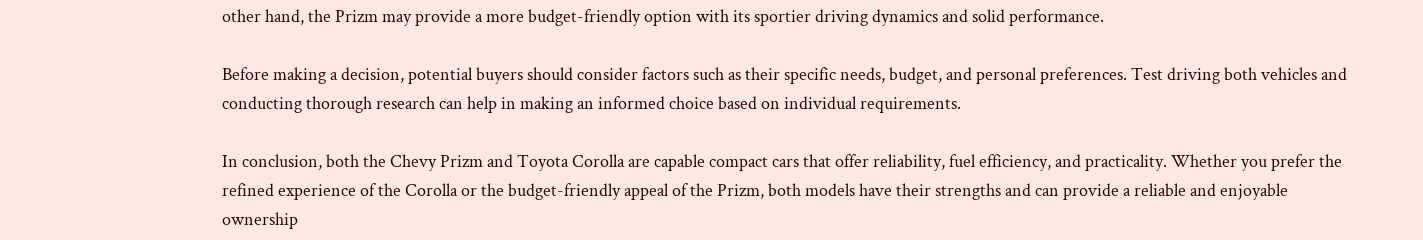other hand, the Prizm may provide a more budget-friendly option with its sportier driving dynamics and solid performance.

Before making a decision, potential buyers should consider factors such as their specific needs, budget, and personal preferences. Test driving both vehicles and conducting thorough research can help in making an informed choice based on individual requirements.

In conclusion, both the Chevy Prizm and Toyota Corolla are capable compact cars that offer reliability, fuel efficiency, and practicality. Whether you prefer the refined experience of the Corolla or the budget-friendly appeal of the Prizm, both models have their strengths and can provide a reliable and enjoyable ownership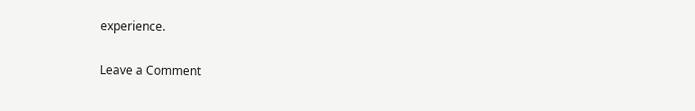experience.

Leave a Comment